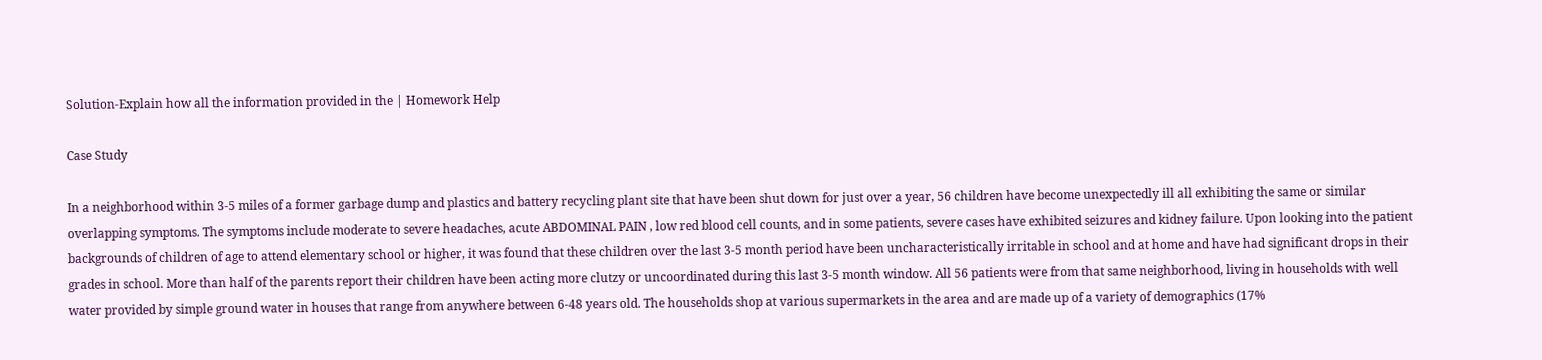Solution-Explain how all the information provided in the | Homework Help

Case Study

In a neighborhood within 3-5 miles of a former garbage dump and plastics and battery recycling plant site that have been shut down for just over a year, 56 children have become unexpectedly ill all exhibiting the same or similar overlapping symptoms. The symptoms include moderate to severe headaches, acute ABDOMINAL PAIN , low red blood cell counts, and in some patients, severe cases have exhibited seizures and kidney failure. Upon looking into the patient backgrounds of children of age to attend elementary school or higher, it was found that these children over the last 3-5 month period have been uncharacteristically irritable in school and at home and have had significant drops in their grades in school. More than half of the parents report their children have been acting more clutzy or uncoordinated during this last 3-5 month window. All 56 patients were from that same neighborhood, living in households with well water provided by simple ground water in houses that range from anywhere between 6-48 years old. The households shop at various supermarkets in the area and are made up of a variety of demographics (17%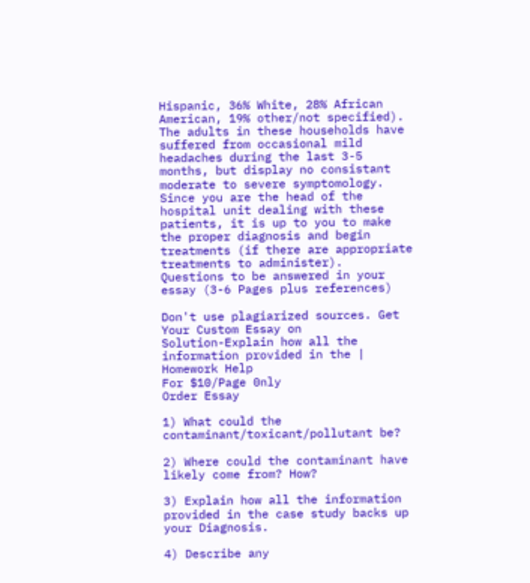Hispanic, 36% White, 28% African American, 19% other/not specified). The adults in these households have suffered from occasional mild headaches during the last 3-5 months, but display no consistant moderate to severe symptomology. Since you are the head of the hospital unit dealing with these patients, it is up to you to make the proper diagnosis and begin treatments (if there are appropriate treatments to administer).
Questions to be answered in your essay (3-6 Pages plus references)

Don't use plagiarized sources. Get Your Custom Essay on
Solution-Explain how all the information provided in the | Homework Help
For $10/Page 0nly
Order Essay

1) What could the contaminant/toxicant/pollutant be?

2) Where could the contaminant have likely come from? How?

3) Explain how all the information provided in the case study backs up your Diagnosis.

4) Describe any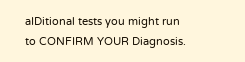aIDitional tests you might run to CONFIRM YOUR Diagnosis.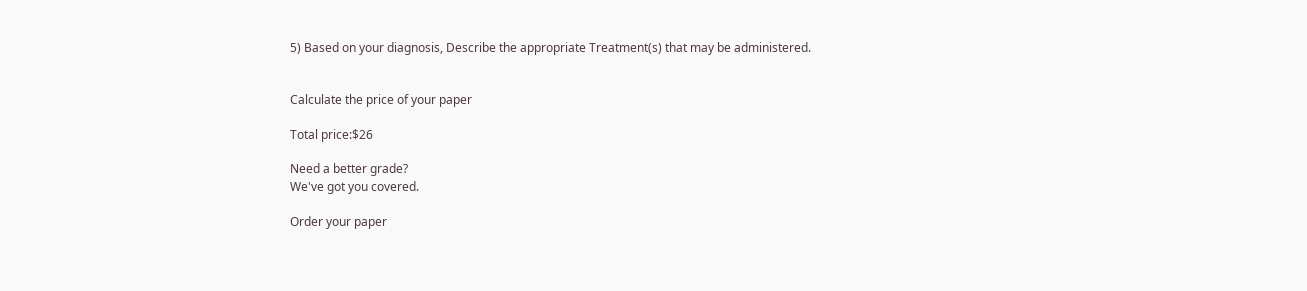5) Based on your diagnosis, Describe the appropriate Treatment(s) that may be administered.


Calculate the price of your paper

Total price:$26

Need a better grade?
We've got you covered.

Order your paper